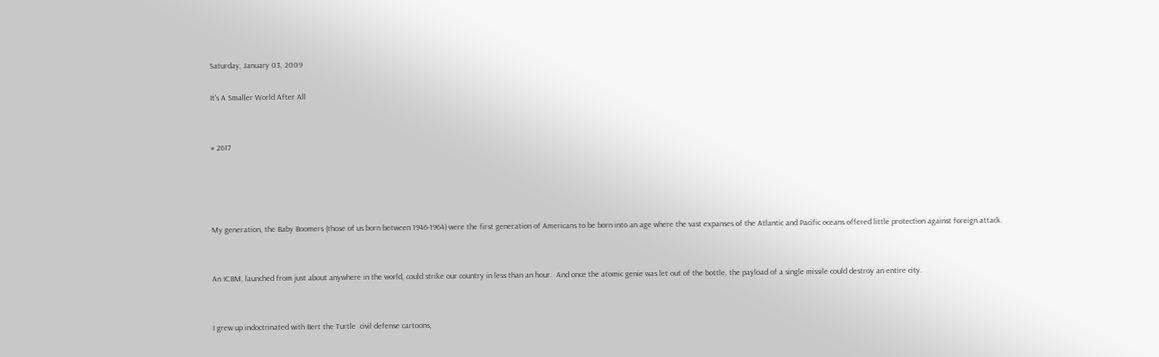Saturday, January 03, 2009

It's A Smaller World After All


# 2617




My generation, the Baby Boomers (those of us born between 1946-1964) were the first generation of Americans to be born into an age where the vast expanses of the Atlantic and Pacific oceans offered little protection against foreign attack.


An ICBM, launched from just about anywhere in the world, could strike our country in less than an hour.  And once the atomic genie was let out of the bottle, the payload of a single missile could destroy an entire city.


I grew up indoctrinated with Bert the Turtle  civil defense cartoons,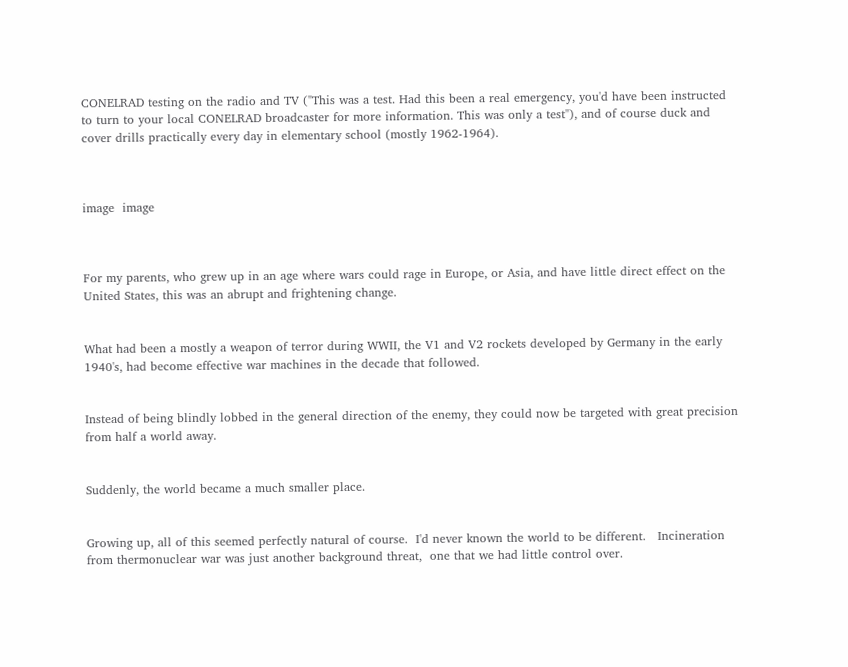CONELRAD testing on the radio and TV ("This was a test. Had this been a real emergency, you'd have been instructed to turn to your local CONELRAD broadcaster for more information. This was only a test"), and of course duck and cover drills practically every day in elementary school (mostly 1962-1964).



image  image



For my parents, who grew up in an age where wars could rage in Europe, or Asia, and have little direct effect on the United States, this was an abrupt and frightening change.


What had been a mostly a weapon of terror during WWII, the V1 and V2 rockets developed by Germany in the early 1940's, had become effective war machines in the decade that followed.


Instead of being blindly lobbed in the general direction of the enemy, they could now be targeted with great precision from half a world away.


Suddenly, the world became a much smaller place.


Growing up, all of this seemed perfectly natural of course.  I'd never known the world to be different.   Incineration from thermonuclear war was just another background threat,  one that we had little control over.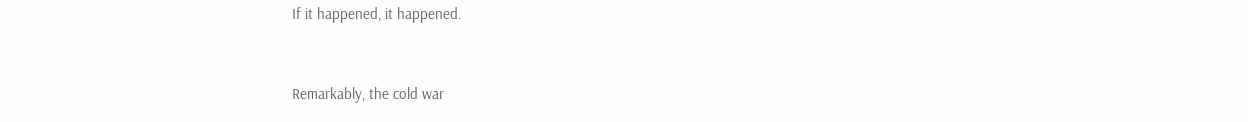If it happened, it happened.


Remarkably, the cold war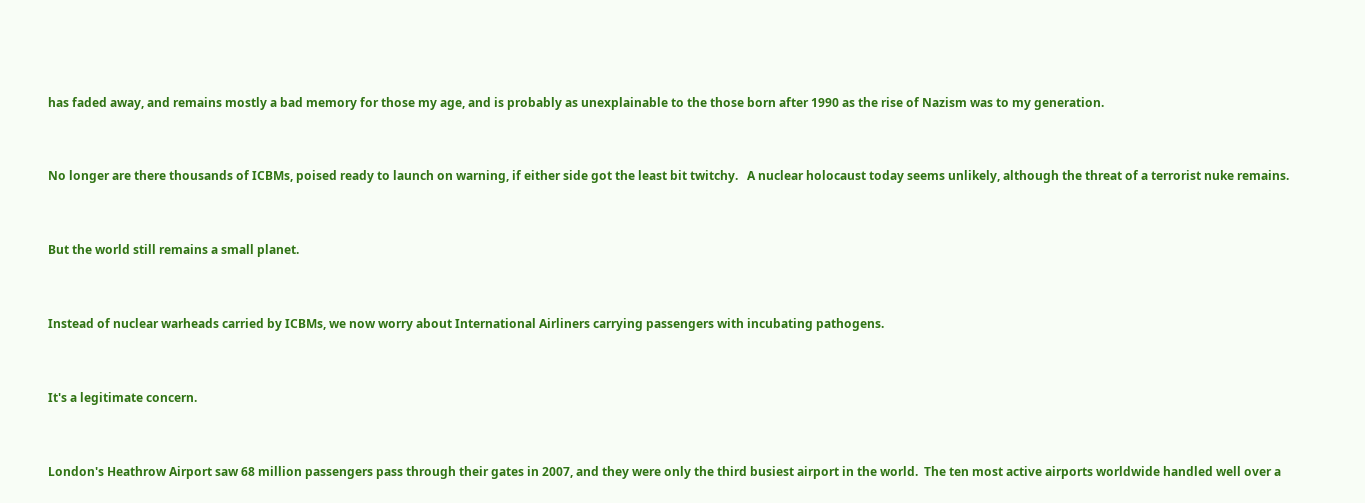has faded away, and remains mostly a bad memory for those my age, and is probably as unexplainable to the those born after 1990 as the rise of Nazism was to my generation.


No longer are there thousands of ICBMs, poised ready to launch on warning, if either side got the least bit twitchy.   A nuclear holocaust today seems unlikely, although the threat of a terrorist nuke remains.


But the world still remains a small planet.


Instead of nuclear warheads carried by ICBMs, we now worry about International Airliners carrying passengers with incubating pathogens.


It's a legitimate concern.


London's Heathrow Airport saw 68 million passengers pass through their gates in 2007, and they were only the third busiest airport in the world.  The ten most active airports worldwide handled well over a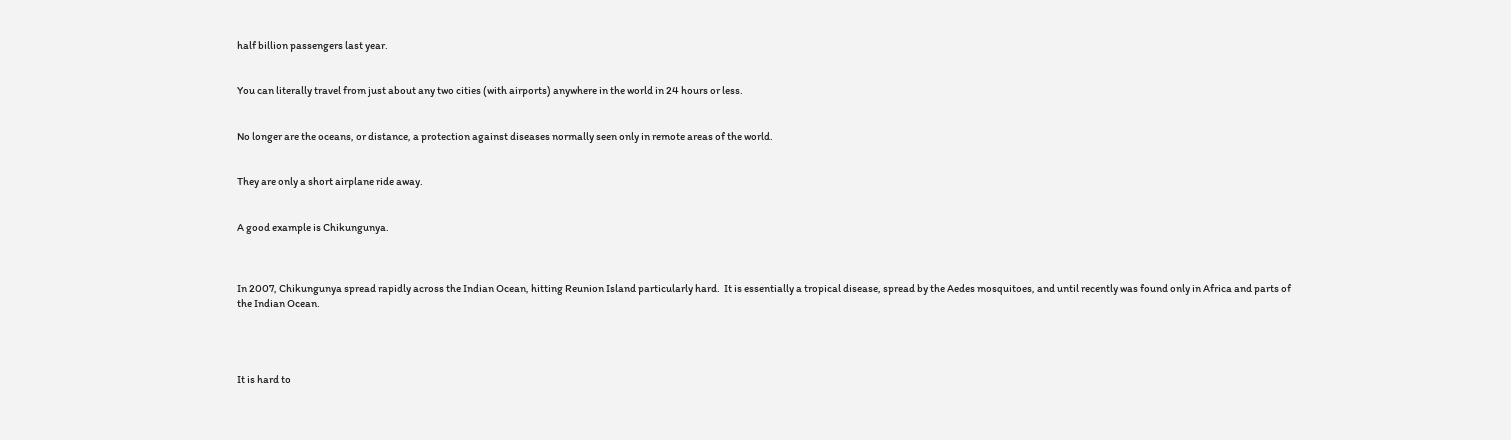half billion passengers last year.


You can literally travel from just about any two cities (with airports) anywhere in the world in 24 hours or less.


No longer are the oceans, or distance, a protection against diseases normally seen only in remote areas of the world.


They are only a short airplane ride away.


A good example is Chikungunya.



In 2007, Chikungunya spread rapidly across the Indian Ocean, hitting Reunion Island particularly hard.  It is essentially a tropical disease, spread by the Aedes mosquitoes, and until recently was found only in Africa and parts of the Indian Ocean.




It is hard to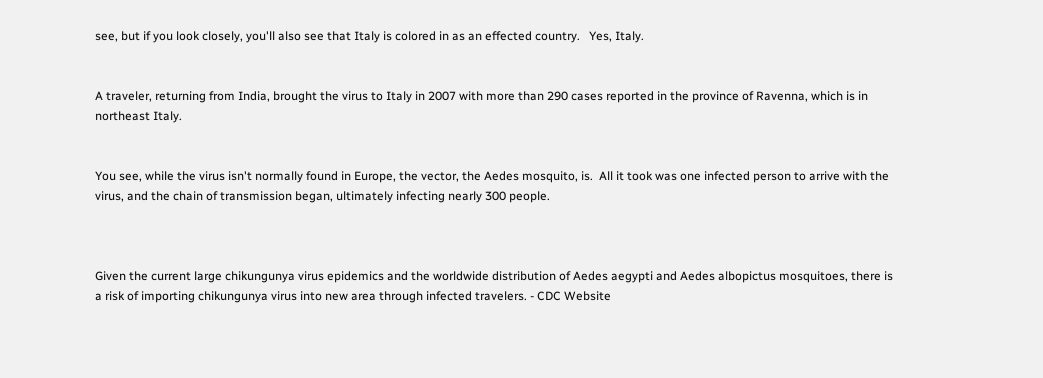see, but if you look closely, you'll also see that Italy is colored in as an effected country.   Yes, Italy.


A traveler, returning from India, brought the virus to Italy in 2007 with more than 290 cases reported in the province of Ravenna, which is in northeast Italy.


You see, while the virus isn't normally found in Europe, the vector, the Aedes mosquito, is.  All it took was one infected person to arrive with the virus, and the chain of transmission began, ultimately infecting nearly 300 people.



Given the current large chikungunya virus epidemics and the worldwide distribution of Aedes aegypti and Aedes albopictus mosquitoes, there is a risk of importing chikungunya virus into new area through infected travelers. - CDC Website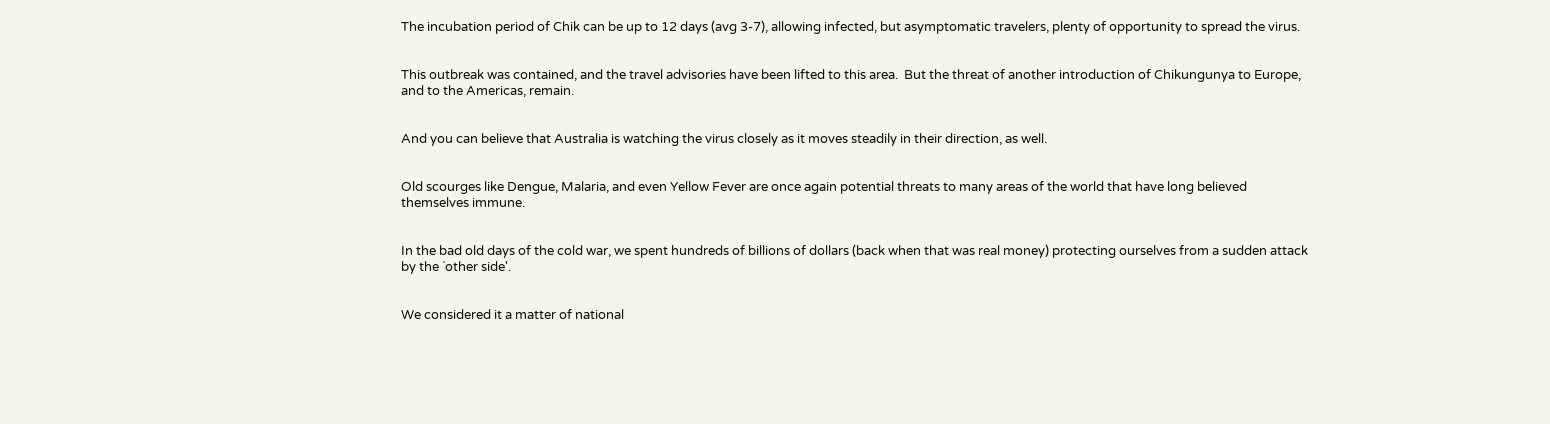The incubation period of Chik can be up to 12 days (avg 3-7), allowing infected, but asymptomatic travelers, plenty of opportunity to spread the virus.


This outbreak was contained, and the travel advisories have been lifted to this area.  But the threat of another introduction of Chikungunya to Europe, and to the Americas, remain.


And you can believe that Australia is watching the virus closely as it moves steadily in their direction, as well.


Old scourges like Dengue, Malaria, and even Yellow Fever are once again potential threats to many areas of the world that have long believed themselves immune.


In the bad old days of the cold war, we spent hundreds of billions of dollars (back when that was real money) protecting ourselves from a sudden attack by the `other side'.


We considered it a matter of national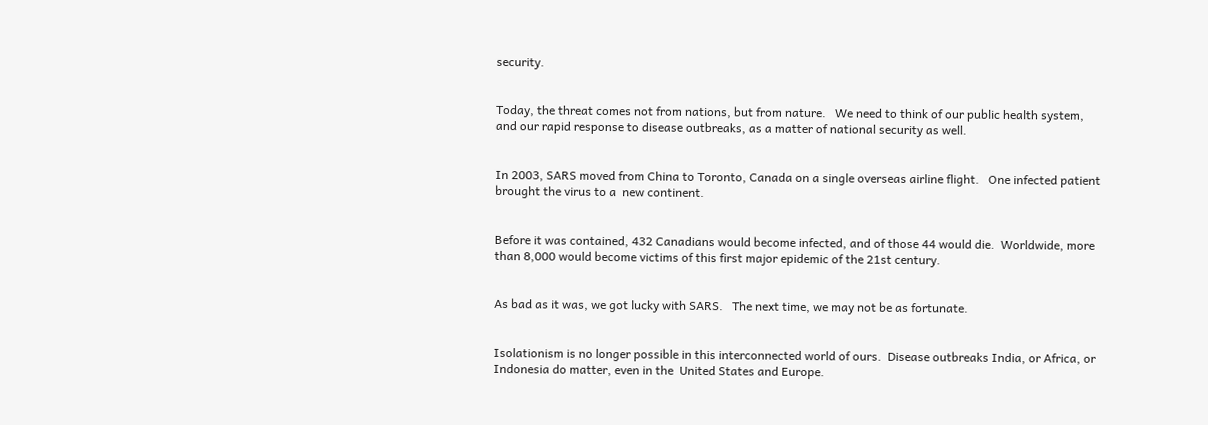security.


Today, the threat comes not from nations, but from nature.   We need to think of our public health system, and our rapid response to disease outbreaks, as a matter of national security as well.


In 2003, SARS moved from China to Toronto, Canada on a single overseas airline flight.   One infected patient brought the virus to a  new continent.


Before it was contained, 432 Canadians would become infected, and of those 44 would die.  Worldwide, more than 8,000 would become victims of this first major epidemic of the 21st century.


As bad as it was, we got lucky with SARS.   The next time, we may not be as fortunate.


Isolationism is no longer possible in this interconnected world of ours.  Disease outbreaks India, or Africa, or Indonesia do matter, even in the  United States and Europe.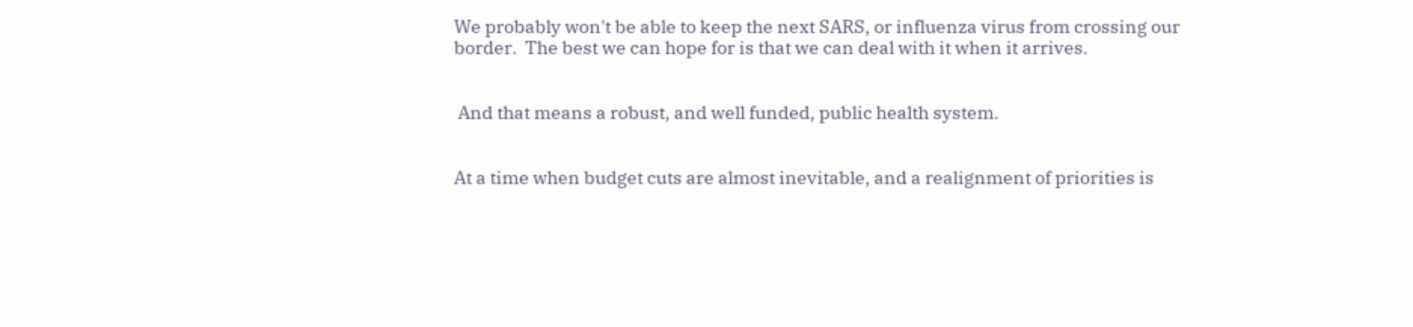We probably won't be able to keep the next SARS, or influenza virus from crossing our border.  The best we can hope for is that we can deal with it when it arrives.


 And that means a robust, and well funded, public health system.


At a time when budget cuts are almost inevitable, and a realignment of priorities is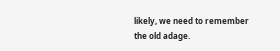likely, we need to remember the old adage.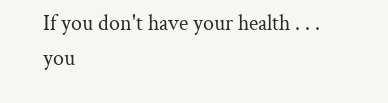If you don't have your health . . . you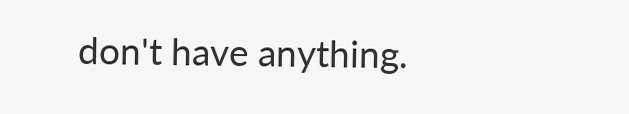don't have anything.